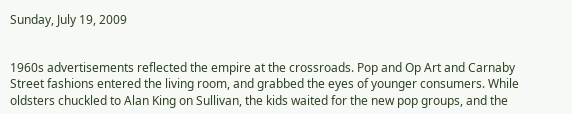Sunday, July 19, 2009


1960s advertisements reflected the empire at the crossroads. Pop and Op Art and Carnaby Street fashions entered the living room, and grabbed the eyes of younger consumers. While oldsters chuckled to Alan King on Sullivan, the kids waited for the new pop groups, and the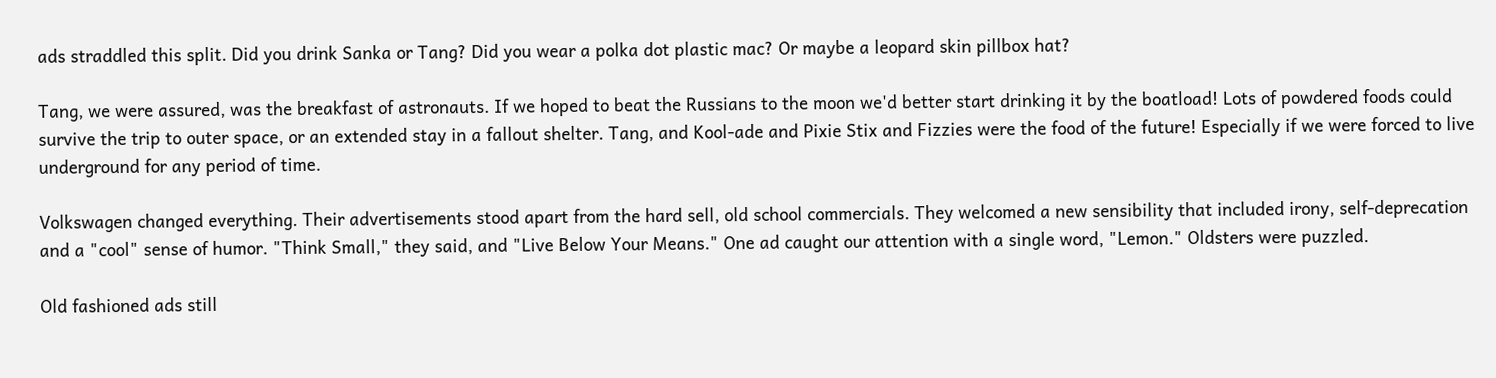ads straddled this split. Did you drink Sanka or Tang? Did you wear a polka dot plastic mac? Or maybe a leopard skin pillbox hat?

Tang, we were assured, was the breakfast of astronauts. If we hoped to beat the Russians to the moon we'd better start drinking it by the boatload! Lots of powdered foods could survive the trip to outer space, or an extended stay in a fallout shelter. Tang, and Kool-ade and Pixie Stix and Fizzies were the food of the future! Especially if we were forced to live underground for any period of time.

Volkswagen changed everything. Their advertisements stood apart from the hard sell, old school commercials. They welcomed a new sensibility that included irony, self-deprecation and a "cool" sense of humor. "Think Small," they said, and "Live Below Your Means." One ad caught our attention with a single word, "Lemon." Oldsters were puzzled.

Old fashioned ads still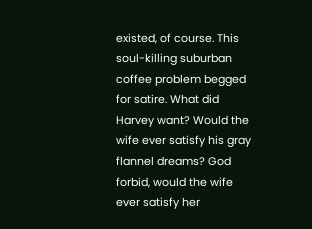existed, of course. This soul-killing suburban coffee problem begged for satire. What did Harvey want? Would the wife ever satisfy his gray flannel dreams? God forbid, would the wife ever satisfy her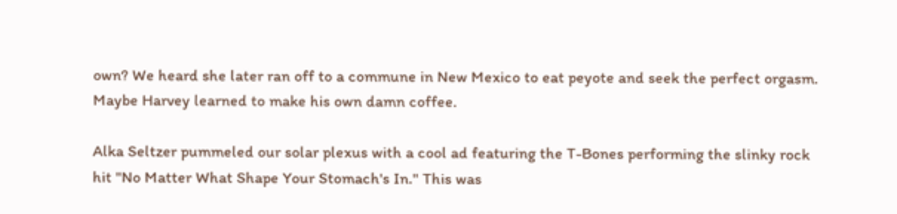own? We heard she later ran off to a commune in New Mexico to eat peyote and seek the perfect orgasm. Maybe Harvey learned to make his own damn coffee.

Alka Seltzer pummeled our solar plexus with a cool ad featuring the T-Bones performing the slinky rock hit "No Matter What Shape Your Stomach's In." This was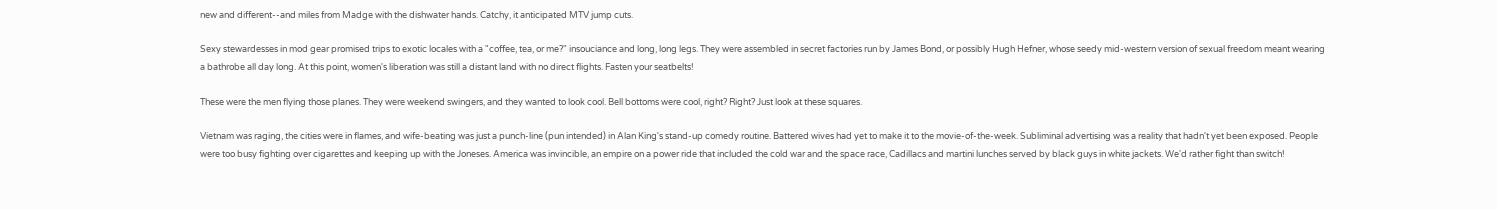new and different--and miles from Madge with the dishwater hands. Catchy, it anticipated MTV jump cuts.

Sexy stewardesses in mod gear promised trips to exotic locales with a "coffee, tea, or me?" insouciance and long, long legs. They were assembled in secret factories run by James Bond, or possibly Hugh Hefner, whose seedy mid-western version of sexual freedom meant wearing a bathrobe all day long. At this point, women's liberation was still a distant land with no direct flights. Fasten your seatbelts!

These were the men flying those planes. They were weekend swingers, and they wanted to look cool. Bell bottoms were cool, right? Right? Just look at these squares.

Vietnam was raging, the cities were in flames, and wife-beating was just a punch-line (pun intended) in Alan King's stand-up comedy routine. Battered wives had yet to make it to the movie-of-the-week. Subliminal advertising was a reality that hadn't yet been exposed. People were too busy fighting over cigarettes and keeping up with the Joneses. America was invincible, an empire on a power ride that included the cold war and the space race, Cadillacs and martini lunches served by black guys in white jackets. We'd rather fight than switch!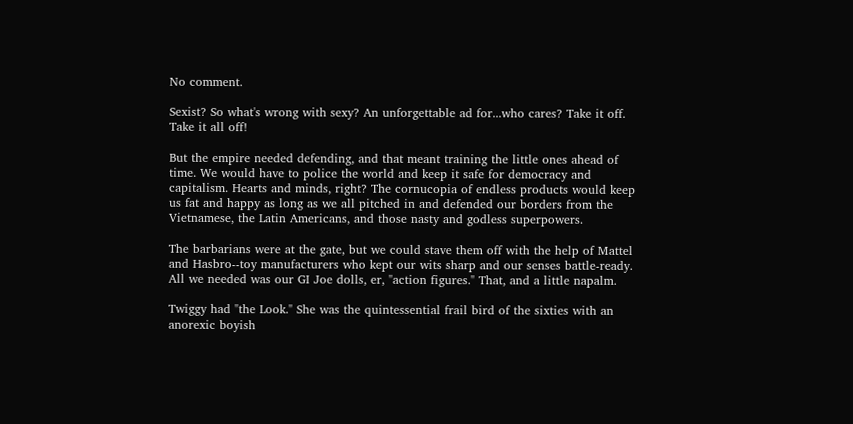No comment.

Sexist? So what's wrong with sexy? An unforgettable ad for...who cares? Take it off. Take it all off!

But the empire needed defending, and that meant training the little ones ahead of time. We would have to police the world and keep it safe for democracy and capitalism. Hearts and minds, right? The cornucopia of endless products would keep us fat and happy as long as we all pitched in and defended our borders from the Vietnamese, the Latin Americans, and those nasty and godless superpowers.

The barbarians were at the gate, but we could stave them off with the help of Mattel and Hasbro--toy manufacturers who kept our wits sharp and our senses battle-ready. All we needed was our GI Joe dolls, er, "action figures." That, and a little napalm.

Twiggy had "the Look." She was the quintessential frail bird of the sixties with an anorexic boyish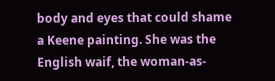body and eyes that could shame a Keene painting. She was the English waif, the woman-as-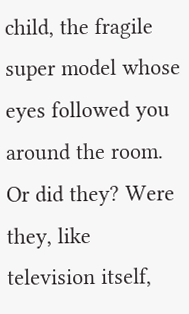child, the fragile super model whose eyes followed you around the room. Or did they? Were they, like television itself,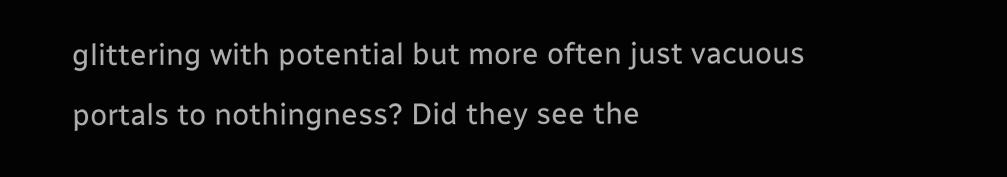glittering with potential but more often just vacuous portals to nothingness? Did they see the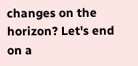changes on the horizon? Let's end on a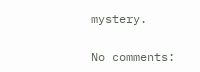mystery.

No comments: